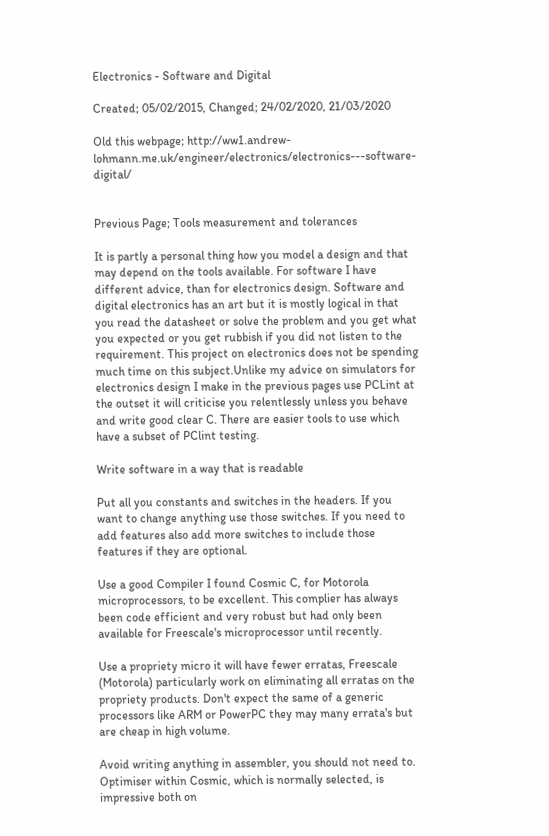Electronics - Software and Digital

Created; 05/02/2015, Changed; 24/02/2020, 21/03/2020

Old this webpage; http://ww1.andrew-lohmann.me.uk/engineer/electronics/electronics---software-digital/


Previous Page; Tools measurement and tolerances

It is partly a personal thing how you model a design and that may depend on the tools available. For software I have different advice, than for electronics design. Software and digital electronics has an art but it is mostly logical in that you read the datasheet or solve the problem and you get what you expected or you get rubbish if you did not listen to the requirement. This project on electronics does not be spending much time on this subject.Unlike my advice on simulators for electronics design I make in the previous pages use PCLint at the outset it will criticise you relentlessly unless you behave and write good clear C. There are easier tools to use which have a subset of PClint testing.

Write software in a way that is readable

Put all you constants and switches in the headers. If you want to change anything use those switches. If you need to add features also add more switches to include those features if they are optional.

Use a good Compiler I found Cosmic C, for Motorola microprocessors, to be excellent. This complier has always been code efficient and very robust but had only been available for Freescale's microprocessor until recently.

Use a propriety micro it will have fewer erratas, Freescale (Motorola) particularly work on eliminating all erratas on the propriety products. Don't expect the same of a generic processors like ARM or PowerPC they may many errata's but are cheap in high volume.

Avoid writing anything in assembler, you should not need to. Optimiser within Cosmic, which is normally selected, is impressive both on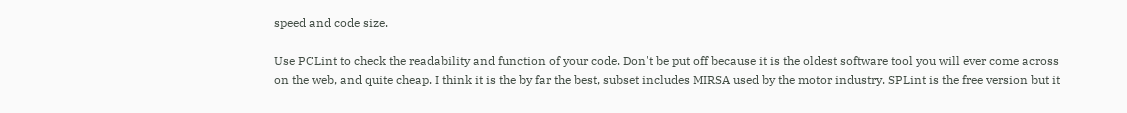speed and code size.

Use PCLint to check the readability and function of your code. Don't be put off because it is the oldest software tool you will ever come across on the web, and quite cheap. I think it is the by far the best, subset includes MIRSA used by the motor industry. SPLint is the free version but it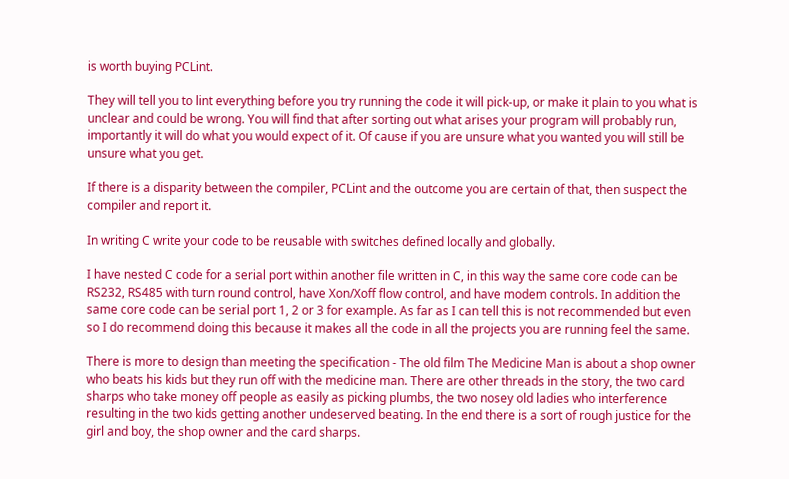is worth buying PCLint.

They will tell you to lint everything before you try running the code it will pick-up, or make it plain to you what is unclear and could be wrong. You will find that after sorting out what arises your program will probably run, importantly it will do what you would expect of it. Of cause if you are unsure what you wanted you will still be unsure what you get.

If there is a disparity between the compiler, PCLint and the outcome you are certain of that, then suspect the compiler and report it.

In writing C write your code to be reusable with switches defined locally and globally.

I have nested C code for a serial port within another file written in C, in this way the same core code can be RS232, RS485 with turn round control, have Xon/Xoff flow control, and have modem controls. In addition the same core code can be serial port 1, 2 or 3 for example. As far as I can tell this is not recommended but even so I do recommend doing this because it makes all the code in all the projects you are running feel the same.

There is more to design than meeting the specification - The old film The Medicine Man is about a shop owner who beats his kids but they run off with the medicine man. There are other threads in the story, the two card sharps who take money off people as easily as picking plumbs, the two nosey old ladies who interference resulting in the two kids getting another undeserved beating. In the end there is a sort of rough justice for the girl and boy, the shop owner and the card sharps.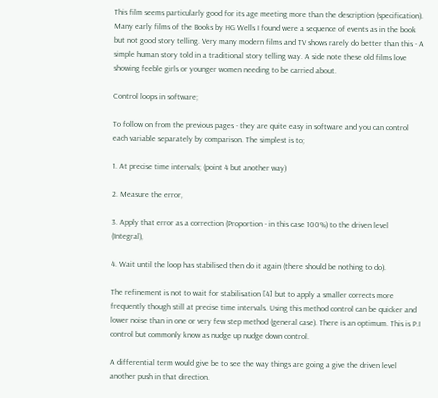This film seems particularly good for its age meeting more than the description (specification). Many early films of the Books by HG Wells I found were a sequence of events as in the book but not good story telling. Very many modern films and TV shows rarely do better than this - A simple human story told in a traditional story telling way. A side note these old films love showing feeble girls or younger women needing to be carried about.

Control loops in software;

To follow on from the previous pages - they are quite easy in software and you can control each variable separately by comparison. The simplest is to;

1. At precise time intervals; (point 4 but another way)

2. Measure the error,

3. Apply that error as a correction (Proportion - in this case 100%) to the driven level (Integral),

4. Wait until the loop has stabilised then do it again (there should be nothing to do).

The refinement is not to wait for stabilisation [4] but to apply a smaller corrects more frequently though still at precise time intervals. Using this method control can be quicker and lower noise than in one or very few step method (general case). There is an optimum. This is P.I control but commonly know as nudge up nudge down control.

A differential term would give be to see the way things are going a give the driven level another push in that direction.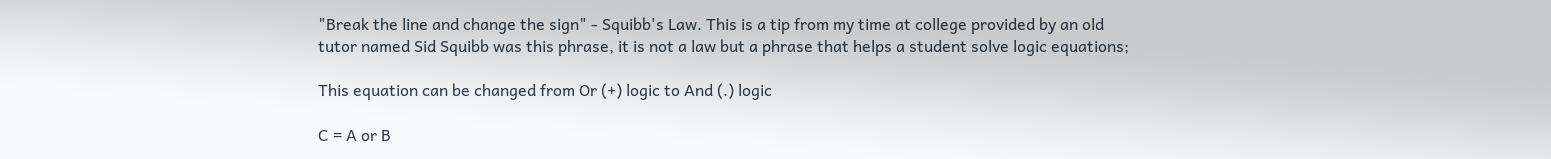"Break the line and change the sign" - Squibb's Law. This is a tip from my time at college provided by an old tutor named Sid Squibb was this phrase, it is not a law but a phrase that helps a student solve logic equations;

This equation can be changed from Or (+) logic to And (.) logic

C = A or B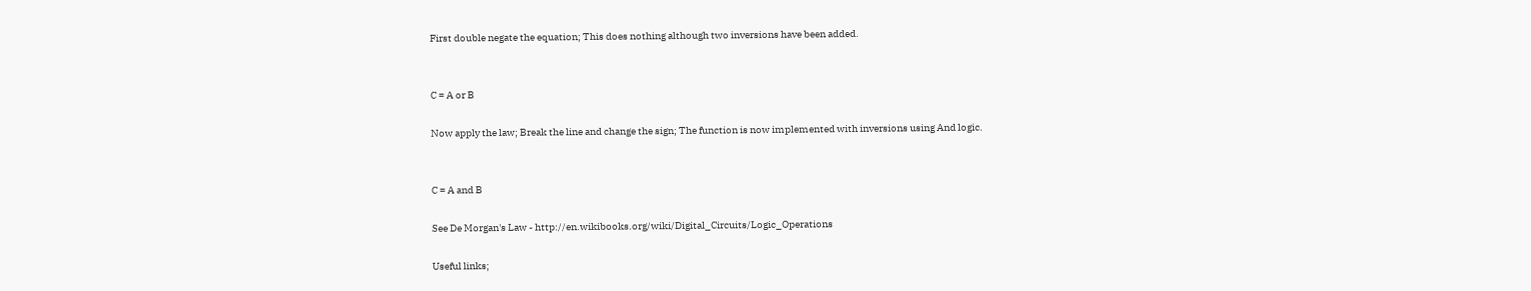First double negate the equation; This does nothing although two inversions have been added.


C = A or B

Now apply the law; Break the line and change the sign; The function is now implemented with inversions using And logic.


C = A and B

See De Morgan's Law - http://en.wikibooks.org/wiki/Digital_Circuits/Logic_Operations

Useful links;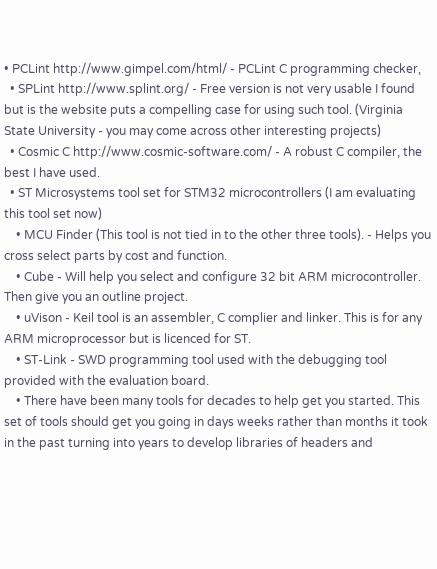• PCLint http://www.gimpel.com/html/ - PCLint C programming checker,
  • SPLint http://www.splint.org/ - Free version is not very usable I found but is the website puts a compelling case for using such tool. (Virginia State University - you may come across other interesting projects)
  • Cosmic C http://www.cosmic-software.com/ - A robust C compiler, the best I have used.
  • ST Microsystems tool set for STM32 microcontrollers (I am evaluating this tool set now)
    • MCU Finder (This tool is not tied in to the other three tools). - Helps you cross select parts by cost and function.
    • Cube - Will help you select and configure 32 bit ARM microcontroller. Then give you an outline project.
    • uVison - Keil tool is an assembler, C complier and linker. This is for any ARM microprocessor but is licenced for ST.
    • ST-Link - SWD programming tool used with the debugging tool provided with the evaluation board.
    • There have been many tools for decades to help get you started. This set of tools should get you going in days weeks rather than months it took in the past turning into years to develop libraries of headers and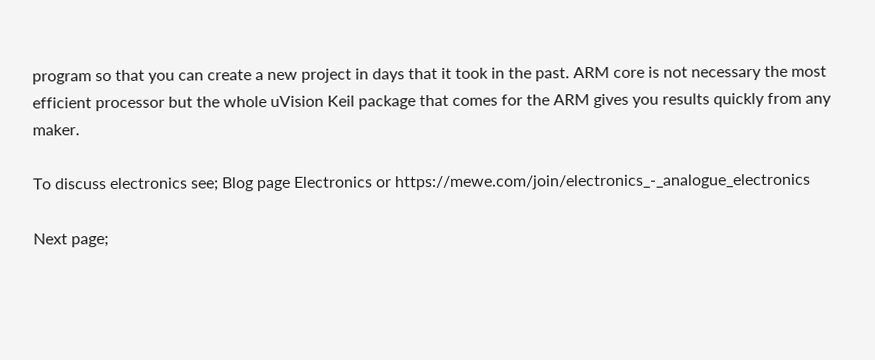program so that you can create a new project in days that it took in the past. ARM core is not necessary the most efficient processor but the whole uVision Keil package that comes for the ARM gives you results quickly from any maker.

To discuss electronics see; Blog page Electronics or https://mewe.com/join/electronics_-_analogue_electronics

Next page;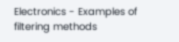Electronics - Examples of filtering methods